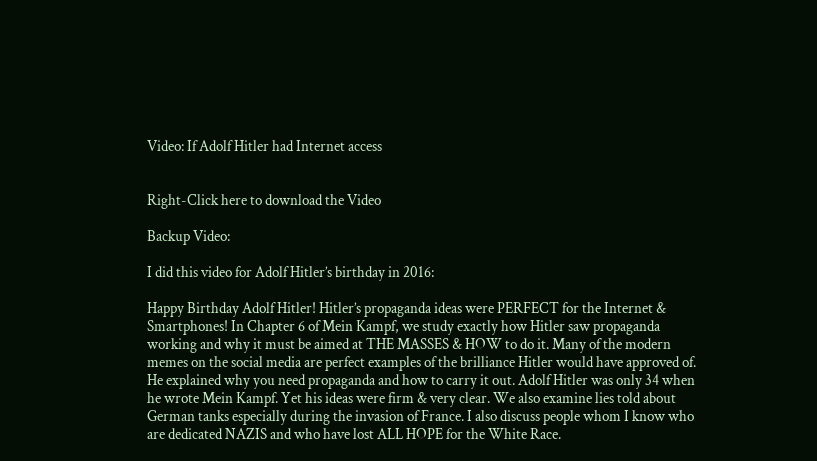Video: If Adolf Hitler had Internet access


Right-Click here to download the Video

Backup Video:

I did this video for Adolf Hitler’s birthday in 2016:

Happy Birthday Adolf Hitler! Hitler’s propaganda ideas were PERFECT for the Internet & Smartphones! In Chapter 6 of Mein Kampf, we study exactly how Hitler saw propaganda working and why it must be aimed at THE MASSES & HOW to do it. Many of the modern memes on the social media are perfect examples of the brilliance Hitler would have approved of. He explained why you need propaganda and how to carry it out. Adolf Hitler was only 34 when he wrote Mein Kampf. Yet his ideas were firm & very clear. We also examine lies told about German tanks especially during the invasion of France. I also discuss people whom I know who are dedicated NAZIS and who have lost ALL HOPE for the White Race.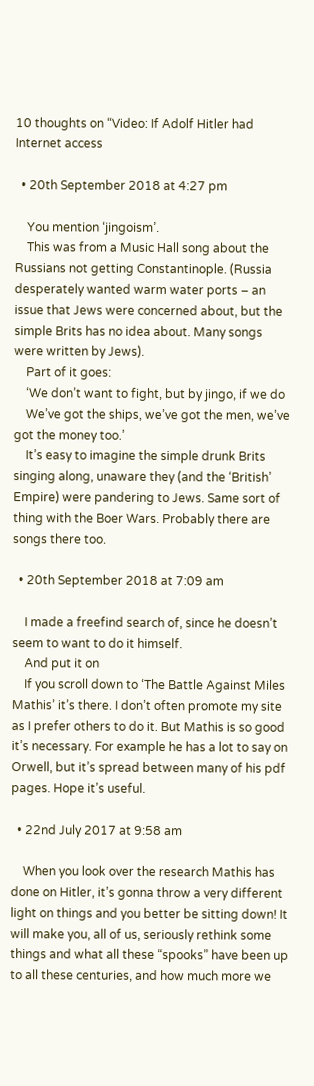10 thoughts on “Video: If Adolf Hitler had Internet access

  • 20th September 2018 at 4:27 pm

    You mention ‘jingoism’.
    This was from a Music Hall song about the Russians not getting Constantinople. (Russia desperately wanted warm water ports – an issue that Jews were concerned about, but the simple Brits has no idea about. Many songs were written by Jews).
    Part of it goes:
    ‘We don’t want to fight, but by jingo, if we do
    We’ve got the ships, we’ve got the men, we’ve got the money too.’
    It’s easy to imagine the simple drunk Brits singing along, unaware they (and the ‘British’ Empire) were pandering to Jews. Same sort of thing with the Boer Wars. Probably there are songs there too.

  • 20th September 2018 at 7:09 am

    I made a freefind search of, since he doesn’t seem to want to do it himself.
    And put it on
    If you scroll down to ‘The Battle Against Miles Mathis’ it’s there. I don’t often promote my site as I prefer others to do it. But Mathis is so good it’s necessary. For example he has a lot to say on Orwell, but it’s spread between many of his pdf pages. Hope it’s useful.

  • 22nd July 2017 at 9:58 am

    When you look over the research Mathis has done on Hitler, it’s gonna throw a very different light on things and you better be sitting down! It will make you, all of us, seriously rethink some things and what all these “spooks” have been up to all these centuries, and how much more we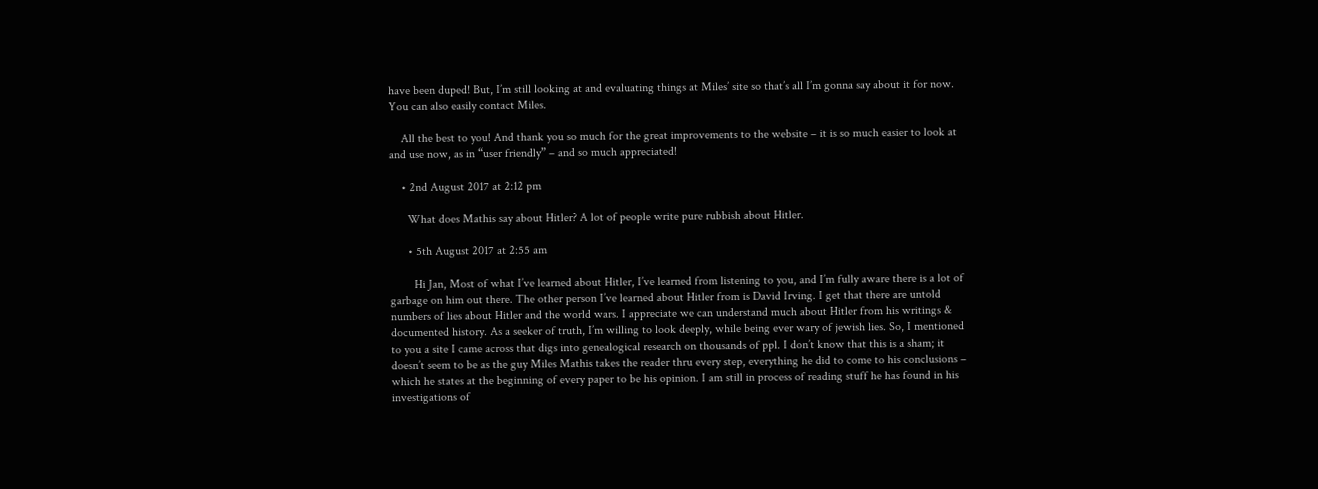have been duped! But, I’m still looking at and evaluating things at Miles’ site so that’s all I’m gonna say about it for now. You can also easily contact Miles.

    All the best to you! And thank you so much for the great improvements to the website – it is so much easier to look at and use now, as in “user friendly” – and so much appreciated!

    • 2nd August 2017 at 2:12 pm

      What does Mathis say about Hitler? A lot of people write pure rubbish about Hitler.

      • 5th August 2017 at 2:55 am

        Hi Jan, Most of what I’ve learned about Hitler, I’ve learned from listening to you, and I’m fully aware there is a lot of garbage on him out there. The other person I’ve learned about Hitler from is David Irving. I get that there are untold numbers of lies about Hitler and the world wars. I appreciate we can understand much about Hitler from his writings & documented history. As a seeker of truth, I’m willing to look deeply, while being ever wary of jewish lies. So, I mentioned to you a site I came across that digs into genealogical research on thousands of ppl. I don’t know that this is a sham; it doesn’t seem to be as the guy Miles Mathis takes the reader thru every step, everything he did to come to his conclusions – which he states at the beginning of every paper to be his opinion. I am still in process of reading stuff he has found in his investigations of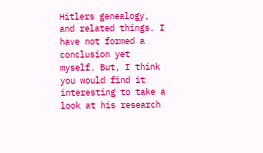Hitlers genealogy, and related things. I have not formed a conclusion yet myself. But, I think you would find it interesting to take a look at his research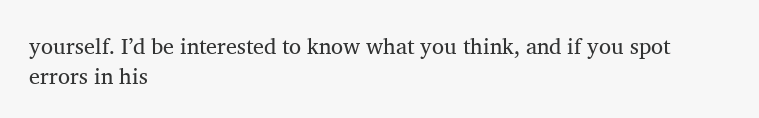yourself. I’d be interested to know what you think, and if you spot errors in his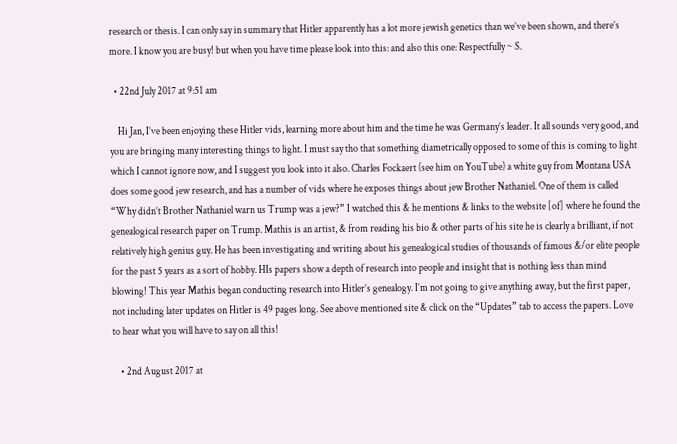research or thesis. I can only say in summary that Hitler apparently has a lot more jewish genetics than we’ve been shown, and there’s more. I know you are busy! but when you have time please look into this: and also this one: Respectfully ~ S.

  • 22nd July 2017 at 9:51 am

    Hi Jan, I’ve been enjoying these Hitler vids, learning more about him and the time he was Germany’s leader. It all sounds very good, and you are bringing many interesting things to light. I must say tho that something diametrically opposed to some of this is coming to light which I cannot ignore now, and I suggest you look into it also. Charles Fockaert (see him on YouTube) a white guy from Montana USA does some good jew research, and has a number of vids where he exposes things about jew Brother Nathaniel. One of them is called “Why didn’t Brother Nathaniel warn us Trump was a jew?” I watched this & he mentions & links to the website [of] where he found the genealogical research paper on Trump. Mathis is an artist, & from reading his bio & other parts of his site he is clearly a brilliant, if not relatively high genius guy. He has been investigating and writing about his genealogical studies of thousands of famous &/or elite people for the past 5 years as a sort of hobby. HIs papers show a depth of research into people and insight that is nothing less than mind blowing! This year Mathis began conducting research into Hitler’s genealogy. I’m not going to give anything away, but the first paper, not including later updates on Hitler is 49 pages long. See above mentioned site & click on the “Updates” tab to access the papers. Love to hear what you will have to say on all this!

    • 2nd August 2017 at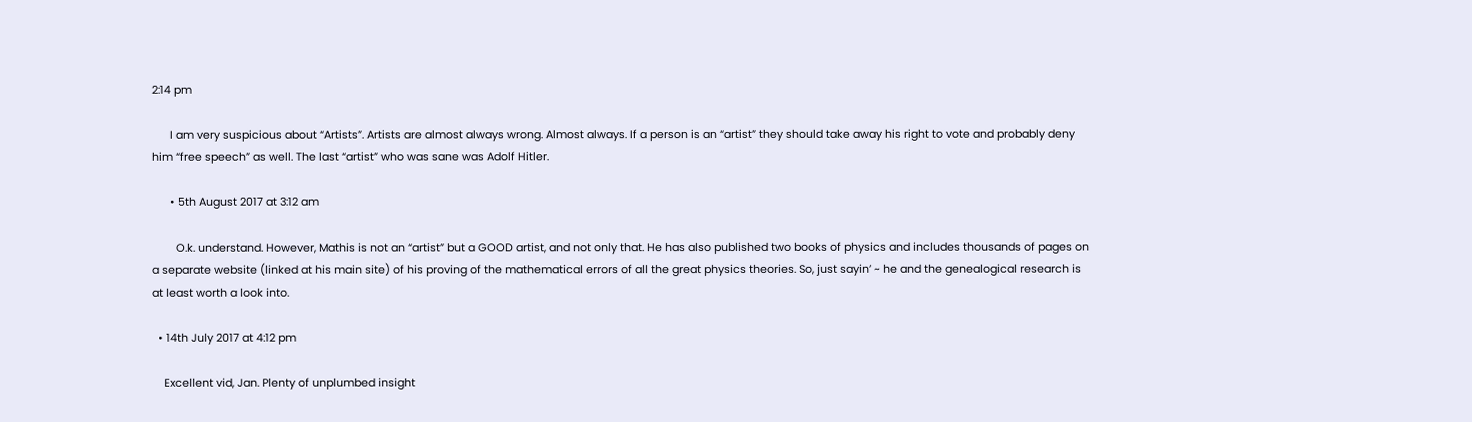2:14 pm

      I am very suspicious about “Artists”. Artists are almost always wrong. Almost always. If a person is an “artist” they should take away his right to vote and probably deny him “free speech” as well. The last “artist” who was sane was Adolf Hitler.

      • 5th August 2017 at 3:12 am

        O.k. understand. However, Mathis is not an “artist” but a GOOD artist, and not only that. He has also published two books of physics and includes thousands of pages on a separate website (linked at his main site) of his proving of the mathematical errors of all the great physics theories. So, just sayin’ ~ he and the genealogical research is at least worth a look into.

  • 14th July 2017 at 4:12 pm

    Excellent vid, Jan. Plenty of unplumbed insight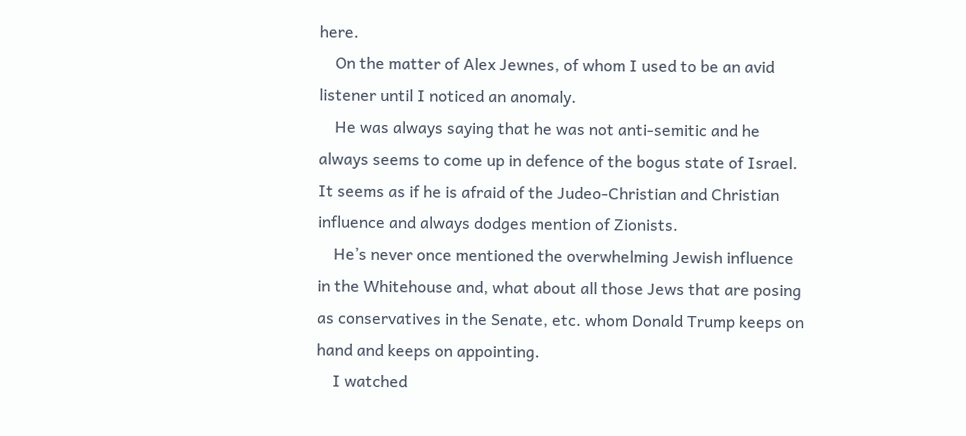here.
    On the matter of Alex Jewnes, of whom I used to be an avid listener until I noticed an anomaly.
    He was always saying that he was not anti-semitic and he always seems to come up in defence of the bogus state of Israel. It seems as if he is afraid of the Judeo-Christian and Christian influence and always dodges mention of Zionists.
    He’s never once mentioned the overwhelming Jewish influence in the Whitehouse and, what about all those Jews that are posing as conservatives in the Senate, etc. whom Donald Trump keeps on hand and keeps on appointing.
    I watched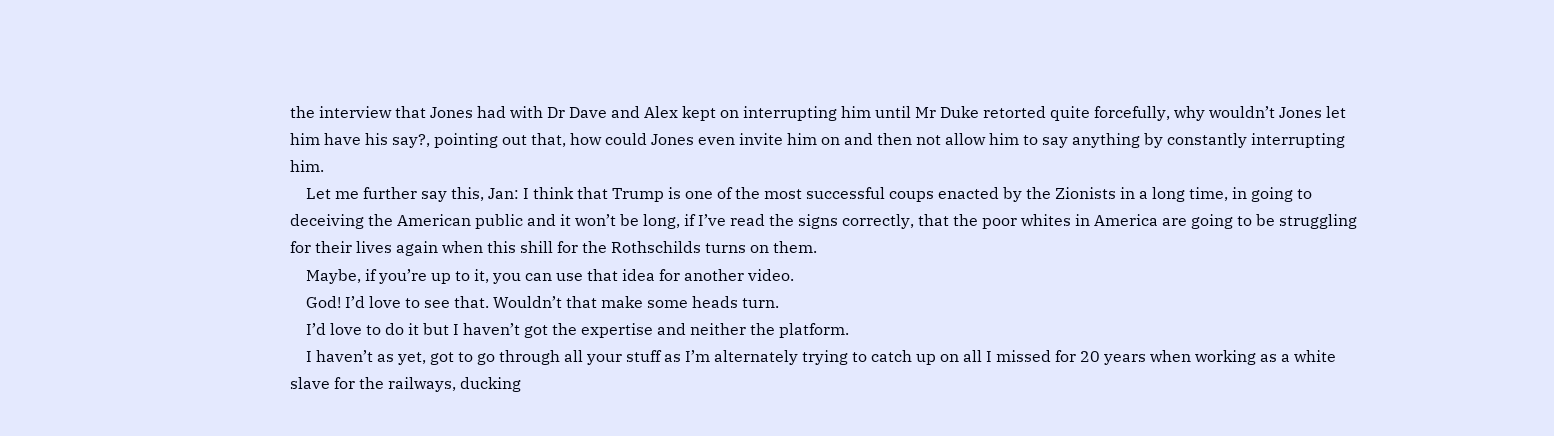the interview that Jones had with Dr Dave and Alex kept on interrupting him until Mr Duke retorted quite forcefully, why wouldn’t Jones let him have his say?, pointing out that, how could Jones even invite him on and then not allow him to say anything by constantly interrupting him.
    Let me further say this, Jan: I think that Trump is one of the most successful coups enacted by the Zionists in a long time, in going to deceiving the American public and it won’t be long, if I’ve read the signs correctly, that the poor whites in America are going to be struggling for their lives again when this shill for the Rothschilds turns on them.
    Maybe, if you’re up to it, you can use that idea for another video.
    God! I’d love to see that. Wouldn’t that make some heads turn.
    I’d love to do it but I haven’t got the expertise and neither the platform.
    I haven’t as yet, got to go through all your stuff as I’m alternately trying to catch up on all I missed for 20 years when working as a white slave for the railways, ducking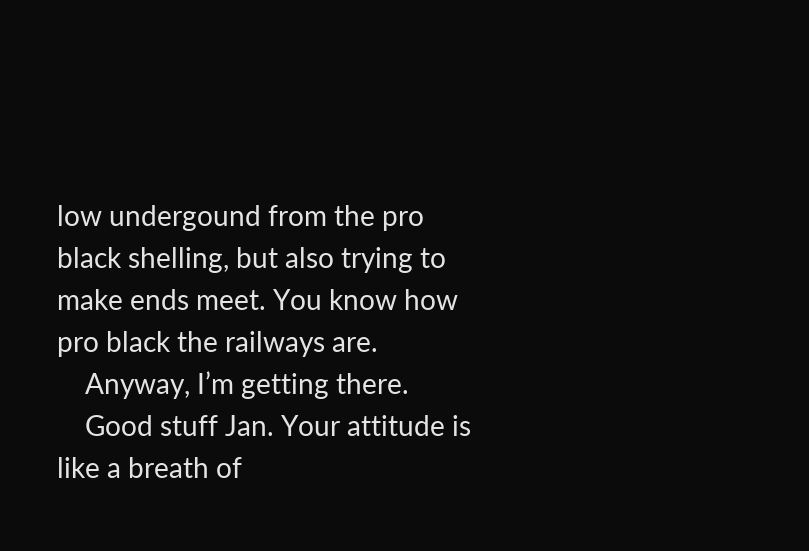low undergound from the pro black shelling, but also trying to make ends meet. You know how pro black the railways are.
    Anyway, I’m getting there.
    Good stuff Jan. Your attitude is like a breath of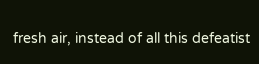fresh air, instead of all this defeatist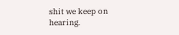shit we keep on hearing.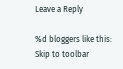Leave a Reply

%d bloggers like this:
Skip to toolbar